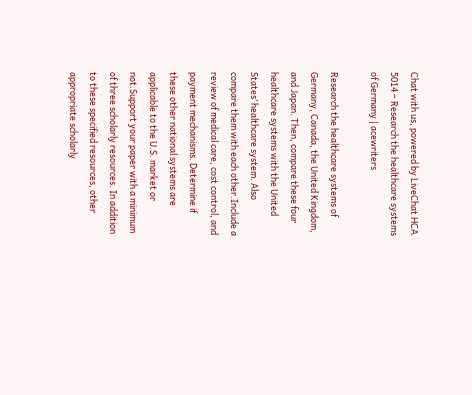Chat with us, powered by LiveChat HCA 5014 – Research the healthcare systems of Germany | acewriters

Research the healthcare systems of Germany, Canada, the United Kingdom, and Japan. Then, compare these four healthcare systems with the United States’ healthcare system. Also compare them with each other.Include a review of medical care, cost control, and payment mechanisms. Determine if these other national systems are applicable to the U.S. market or not.Support your paper with a minimum of three scholarly resources. In addition to these specified resources, other appropriate scholarly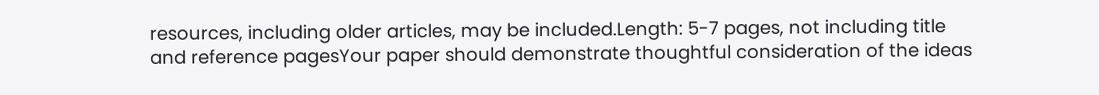resources, including older articles, may be included.Length: 5-7 pages, not including title and reference pagesYour paper should demonstrate thoughtful consideration of the ideas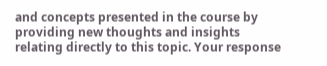and concepts presented in the course by providing new thoughts and insights relating directly to this topic. Your response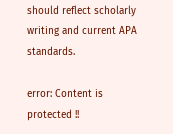should reflect scholarly writing and current APA standards.

error: Content is protected !!